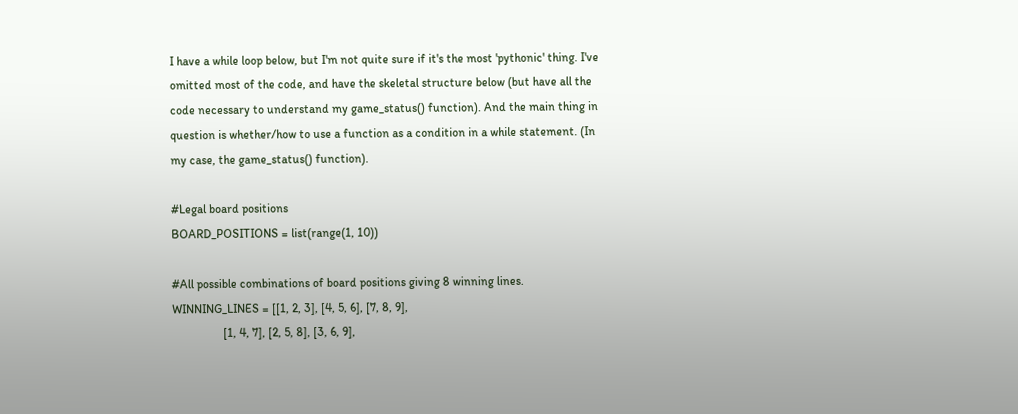I have a while loop below, but I'm not quite sure if it's the most 'pythonic' thing. I've omitted most of the code, and have the skeletal structure below (but have all the code necessary to understand my game_status() function). And the main thing in question is whether/how to use a function as a condition in a while statement. (In my case, the game_status() function).

#Legal board positions
BOARD_POSITIONS = list(range(1, 10))

#All possible combinations of board positions giving 8 winning lines.
WINNING_LINES = [[1, 2, 3], [4, 5, 6], [7, 8, 9],
                 [1, 4, 7], [2, 5, 8], [3, 6, 9],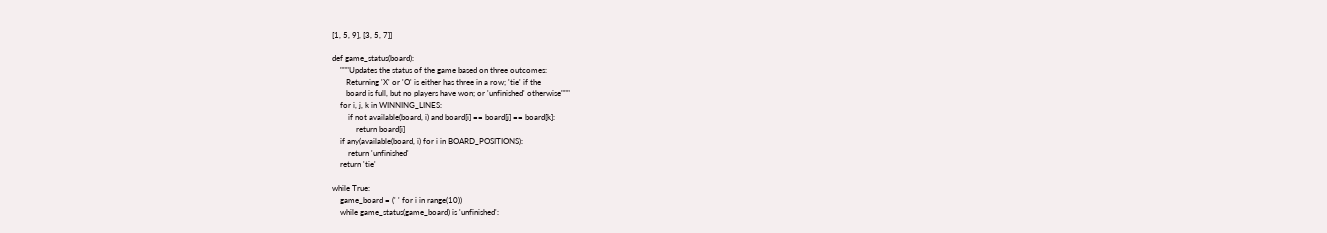[1, 5, 9], [3, 5, 7]]

def game_status(board):
    """Updates the status of the game based on three outcomes:
       Returning 'X' or 'O' is either has three in a row; 'tie' if the
       board is full, but no players have won; or 'unfinished' otherwise"""
    for i, j, k in WINNING_LINES:
        if not available(board, i) and board[i] == board[j] == board[k]:
            return board[i]
    if any(available(board, i) for i in BOARD_POSITIONS):
        return 'unfinished'
    return 'tie'

while True:
    game_board = (' ' for i in range(10))
    while game_status(game_board) is 'unfinished':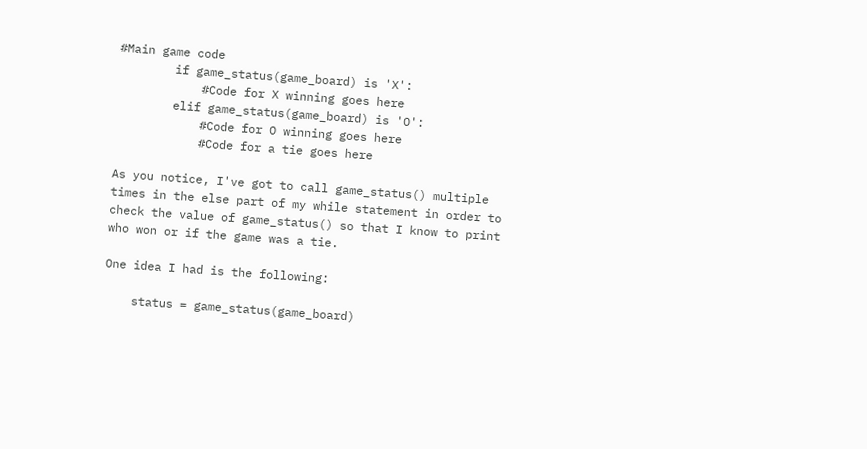#Main game code
        if game_status(game_board) is 'X':
            #Code for X winning goes here
        elif game_status(game_board) is 'O':
            #Code for O winning goes here
            #Code for a tie goes here

As you notice, I've got to call game_status() multiple times in the else part of my while statement in order to check the value of game_status() so that I know to print who won or if the game was a tie.

One idea I had is the following:

    status = game_status(game_board)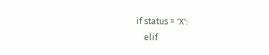if status = 'X':
    elif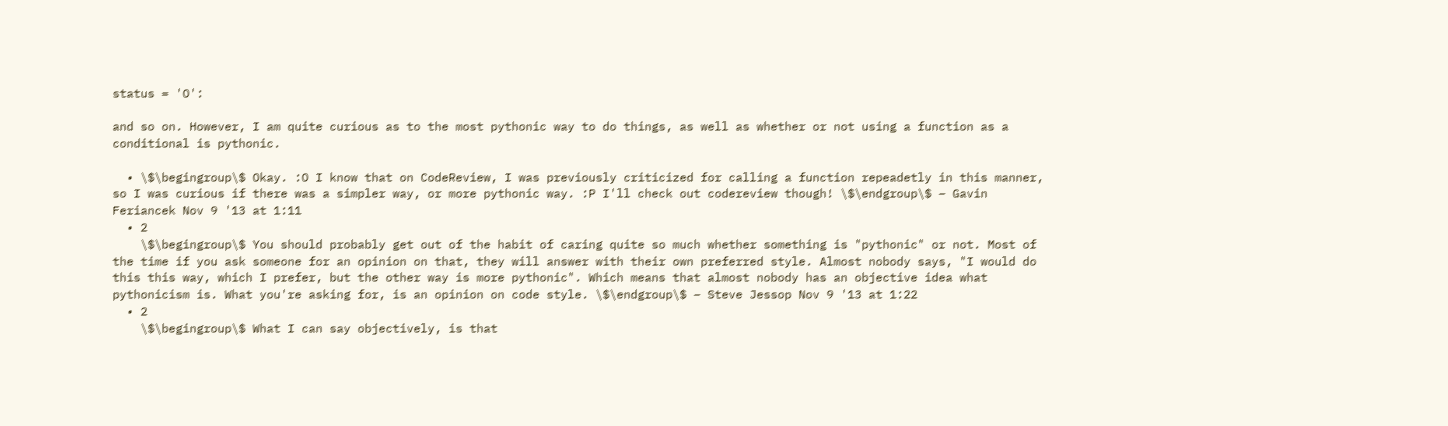status = 'O':

and so on. However, I am quite curious as to the most pythonic way to do things, as well as whether or not using a function as a conditional is pythonic.

  • \$\begingroup\$ Okay. :O I know that on CodeReview, I was previously criticized for calling a function repeadetly in this manner, so I was curious if there was a simpler way, or more pythonic way. :P I'll check out codereview though! \$\endgroup\$ – Gavin Feriancek Nov 9 '13 at 1:11
  • 2
    \$\begingroup\$ You should probably get out of the habit of caring quite so much whether something is "pythonic" or not. Most of the time if you ask someone for an opinion on that, they will answer with their own preferred style. Almost nobody says, "I would do this this way, which I prefer, but the other way is more pythonic". Which means that almost nobody has an objective idea what pythonicism is. What you're asking for, is an opinion on code style. \$\endgroup\$ – Steve Jessop Nov 9 '13 at 1:22
  • 2
    \$\begingroup\$ What I can say objectively, is that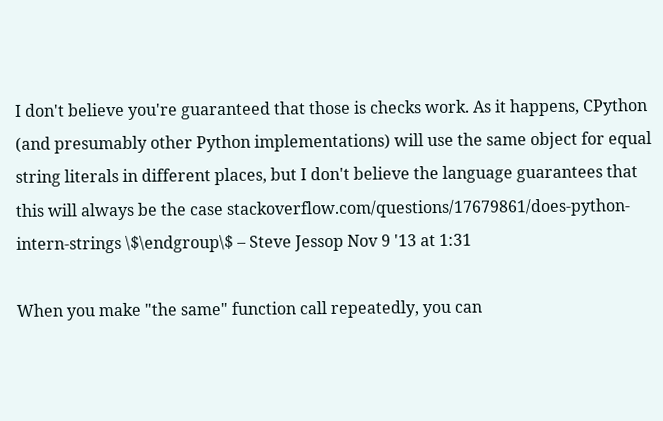I don't believe you're guaranteed that those is checks work. As it happens, CPython (and presumably other Python implementations) will use the same object for equal string literals in different places, but I don't believe the language guarantees that this will always be the case stackoverflow.com/questions/17679861/does-python-intern-strings \$\endgroup\$ – Steve Jessop Nov 9 '13 at 1:31

When you make "the same" function call repeatedly, you can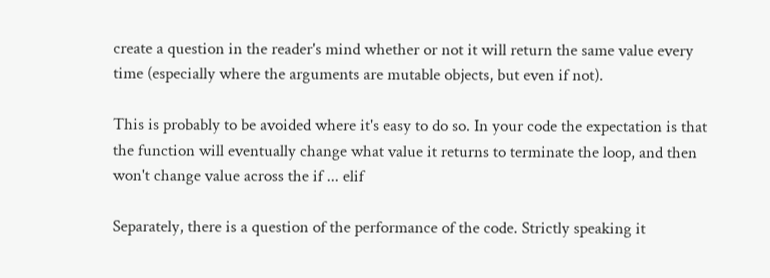create a question in the reader's mind whether or not it will return the same value every time (especially where the arguments are mutable objects, but even if not).

This is probably to be avoided where it's easy to do so. In your code the expectation is that the function will eventually change what value it returns to terminate the loop, and then won't change value across the if ... elif

Separately, there is a question of the performance of the code. Strictly speaking it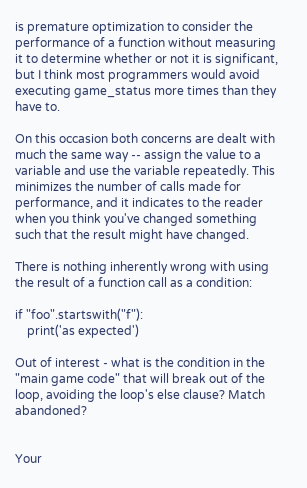is premature optimization to consider the performance of a function without measuring it to determine whether or not it is significant, but I think most programmers would avoid executing game_status more times than they have to.

On this occasion both concerns are dealt with much the same way -- assign the value to a variable and use the variable repeatedly. This minimizes the number of calls made for performance, and it indicates to the reader when you think you've changed something such that the result might have changed.

There is nothing inherently wrong with using the result of a function call as a condition:

if "foo".startswith("f"):
    print('as expected')

Out of interest - what is the condition in the "main game code" that will break out of the loop, avoiding the loop's else clause? Match abandoned?


Your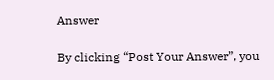Answer

By clicking “Post Your Answer”, you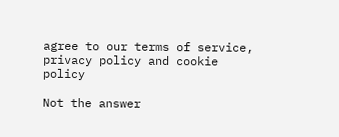agree to our terms of service, privacy policy and cookie policy

Not the answer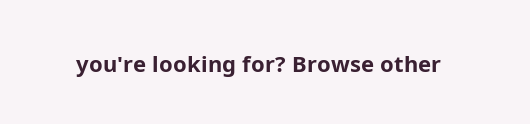you're looking for? Browse other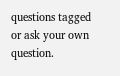questions tagged or ask your own question.